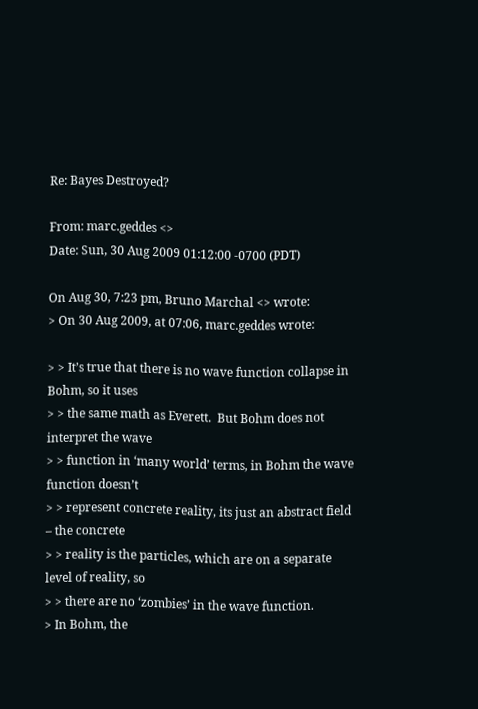Re: Bayes Destroyed?

From: marc.geddes <>
Date: Sun, 30 Aug 2009 01:12:00 -0700 (PDT)

On Aug 30, 7:23 pm, Bruno Marchal <> wrote:
> On 30 Aug 2009, at 07:06, marc.geddes wrote:

> > It’s true that there is no wave function collapse in Bohm, so it uses
> > the same math as Everett.  But Bohm does not interpret the wave
> > function in ‘many world’ terms, in Bohm the wave function doesn’t
> > represent concrete reality, its just an abstract field – the concrete
> > reality is the particles, which are on a separate level of reality, so
> > there are no ‘zombies’ in the wave function.
> In Bohm, the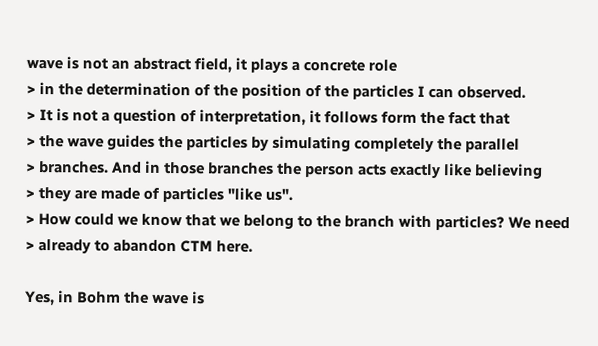wave is not an abstract field, it plays a concrete role
> in the determination of the position of the particles I can observed.
> It is not a question of interpretation, it follows form the fact that
> the wave guides the particles by simulating completely the parallel
> branches. And in those branches the person acts exactly like believing
> they are made of particles "like us".
> How could we know that we belong to the branch with particles? We need
> already to abandon CTM here.

Yes, in Bohm the wave is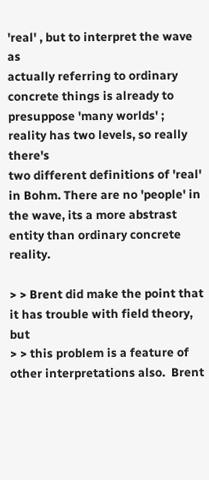'real' , but to interpret the wave as
actually referring to ordinary concrete things is already to
presuppose 'many worlds' ; reality has two levels, so really there's
two different definitions of 'real' in Bohm. There are no 'people' in
the wave, its a more abstrast entity than ordinary concrete reality.

> > Brent did make the point that it has trouble with field theory, but
> > this problem is a feature of other interpretations also.  Brent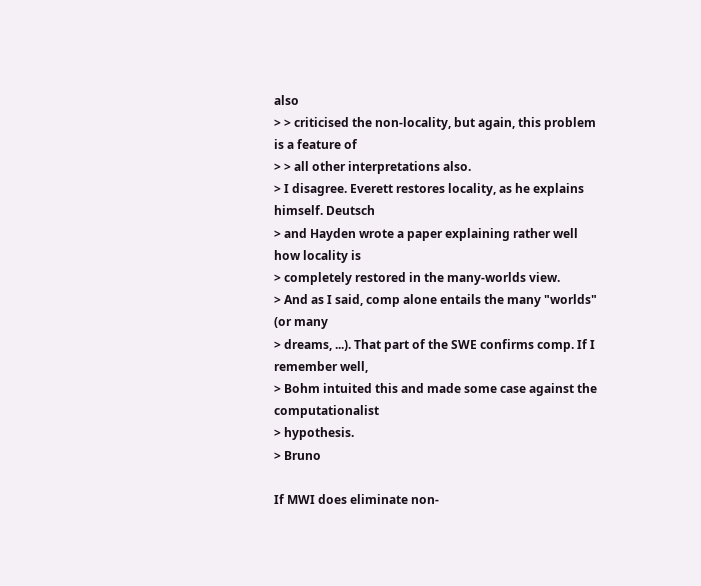also
> > criticised the non-locality, but again, this problem is a feature of
> > all other interpretations also.
> I disagree. Everett restores locality, as he explains himself. Deutsch
> and Hayden wrote a paper explaining rather well how locality is
> completely restored in the many-worlds view.
> And as I said, comp alone entails the many "worlds" (or many
> dreams, ...). That part of the SWE confirms comp. If I remember well,
> Bohm intuited this and made some case against the computationalist
> hypothesis.
> Bruno

If MWI does eliminate non-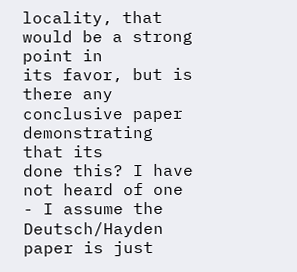locality, that would be a strong point in
its favor, but is there any conclusive paper demonstrating that its
done this? I have not heard of one - I assume the Deutsch/Hayden
paper is just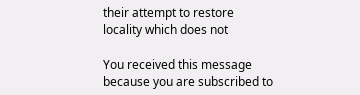their attempt to restore locality which does not

You received this message because you are subscribed to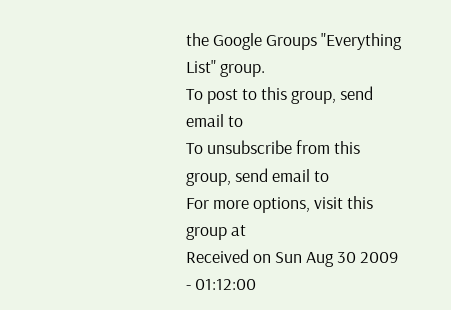the Google Groups "Everything List" group.
To post to this group, send email to
To unsubscribe from this group, send email to
For more options, visit this group at
Received on Sun Aug 30 2009 - 01:12:00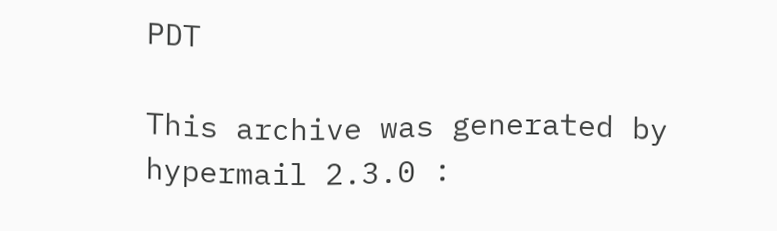PDT

This archive was generated by hypermail 2.3.0 :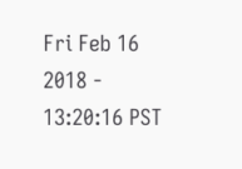Fri Feb 16 2018 - 13:20:16 PST